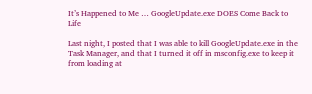It’s Happened to Me … GoogleUpdate.exe DOES Come Back to Life

Last night, I posted that I was able to kill GoogleUpdate.exe in the Task Manager, and that I turned it off in msconfig.exe to keep it from loading at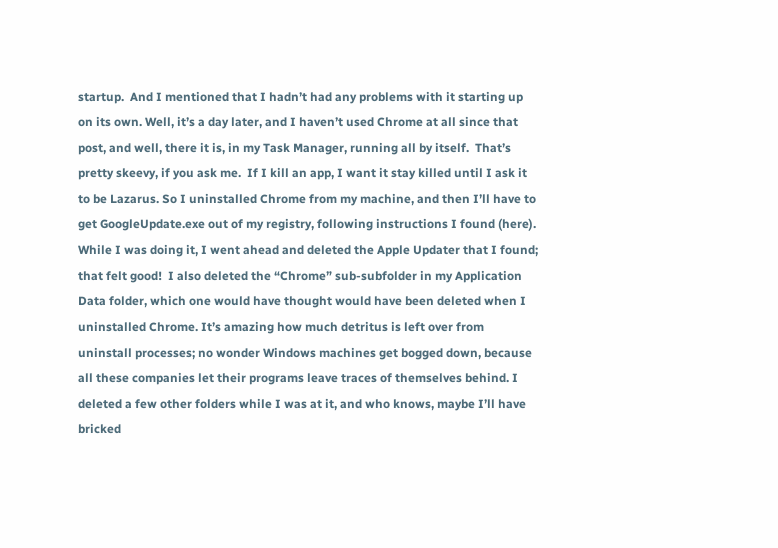startup.  And I mentioned that I hadn’t had any problems with it starting up on its own. Well, it’s a day later, and I haven’t used Chrome at all since that post, and well, there it is, in my Task Manager, running all by itself.  That’s pretty skeevy, if you ask me.  If I kill an app, I want it stay killed until I ask it to be Lazarus. So I uninstalled Chrome from my machine, and then I’ll have to get GoogleUpdate.exe out of my registry, following instructions I found (here).  While I was doing it, I went ahead and deleted the Apple Updater that I found; that felt good!  I also deleted the “Chrome” sub-subfolder in my Application Data folder, which one would have thought would have been deleted when I uninstalled Chrome. It’s amazing how much detritus is left over from uninstall processes; no wonder Windows machines get bogged down, because all these companies let their programs leave traces of themselves behind. I deleted a few other folders while I was at it, and who knows, maybe I’ll have bricked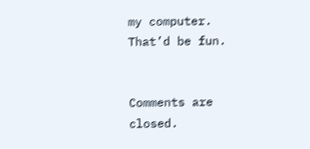my computer.  That’d be fun.


Comments are closed.